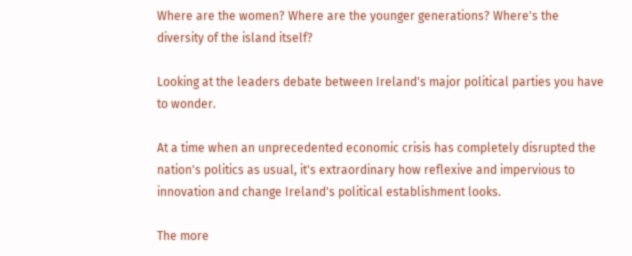Where are the women? Where are the younger generations? Where's the diversity of the island itself?

Looking at the leaders debate between Ireland's major political parties you have to wonder.

At a time when an unprecedented economic crisis has completely disrupted the nation's politics as usual, it's extraordinary how reflexive and impervious to innovation and change Ireland's political establishment looks.

The more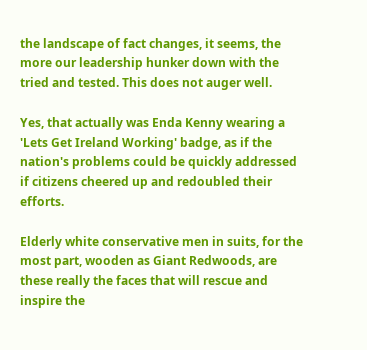the landscape of fact changes, it seems, the more our leadership hunker down with the tried and tested. This does not auger well.

Yes, that actually was Enda Kenny wearing a 'Lets Get Ireland Working' badge, as if the nation's problems could be quickly addressed if citizens cheered up and redoubled their efforts.

Elderly white conservative men in suits, for the most part, wooden as Giant Redwoods, are these really the faces that will rescue and inspire the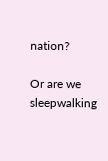nation?

Or are we sleepwalking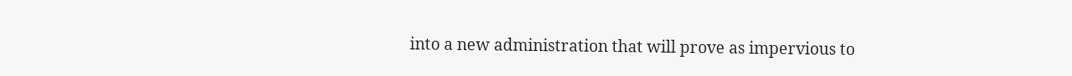into a new administration that will prove as impervious to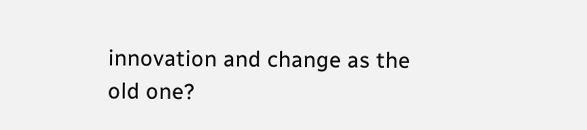innovation and change as the old one?